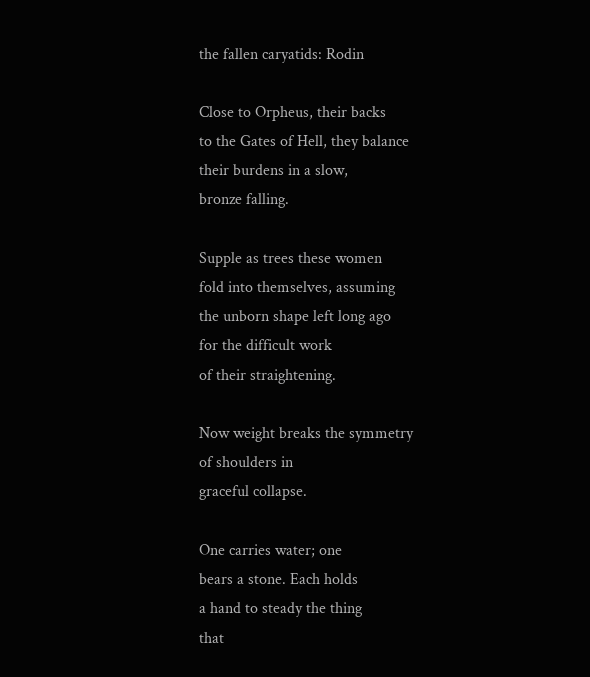the fallen caryatids: Rodin

Close to Orpheus, their backs
to the Gates of Hell, they balance
their burdens in a slow,
bronze falling.

Supple as trees these women
fold into themselves, assuming
the unborn shape left long ago
for the difficult work
of their straightening.

Now weight breaks the symmetry
of shoulders in
graceful collapse.

One carries water; one
bears a stone. Each holds
a hand to steady the thing
that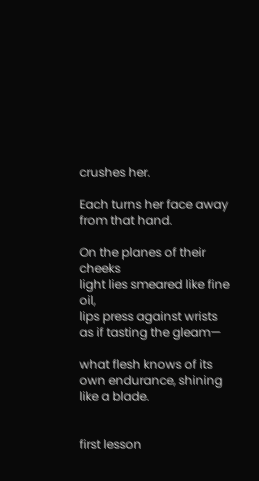crushes her.

Each turns her face away from that hand.

On the planes of their cheeks
light lies smeared like fine oil,
lips press against wrists
as if tasting the gleam—

what flesh knows of its
own endurance, shining
like a blade.


first lesson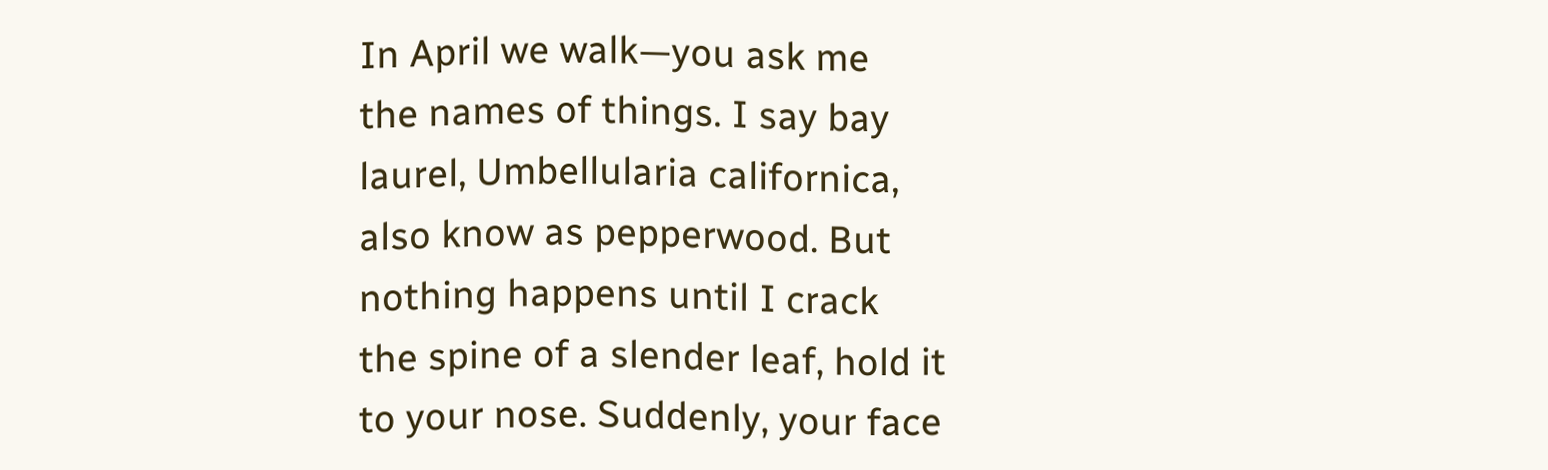In April we walk—you ask me
the names of things. I say bay
laurel, Umbellularia californica,
also know as pepperwood. But
nothing happens until I crack
the spine of a slender leaf, hold it
to your nose. Suddenly, your face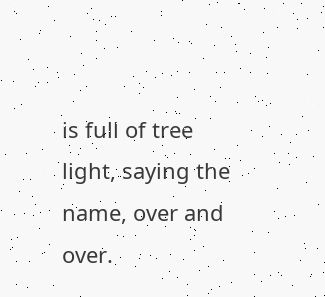is full of tree light, saying the
name, over and over.